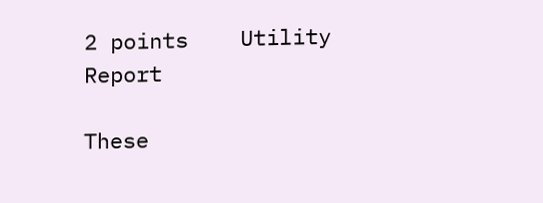2 points    Utility       Report

These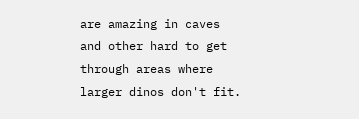are amazing in caves and other hard to get through areas where larger dinos don't fit.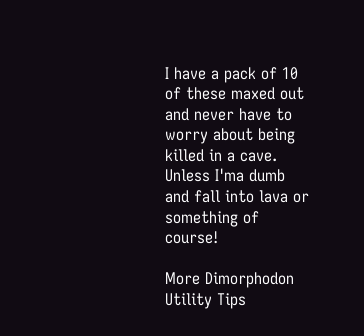I have a pack of 10 of these maxed out and never have to worry about being killed in a cave. Unless I'ma dumb and fall into lava or something of course!

More Dimorphodon Utility Tips